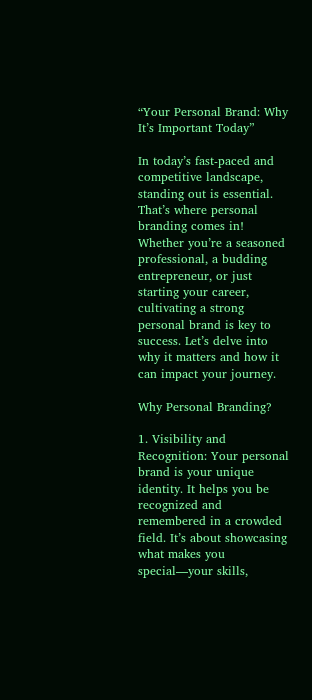“Your Personal Brand: Why It’s Important Today”

In today’s fast-paced and competitive landscape, standing out is essential. That’s where personal branding comes in! Whether you’re a seasoned professional, a budding entrepreneur, or just starting your career, cultivating a strong personal brand is key to success. Let’s delve into why it matters and how it can impact your journey.

Why Personal Branding?

1. Visibility and Recognition: Your personal brand is your unique identity. It helps you be recognized and remembered in a crowded field. It’s about showcasing what makes you special—your skills,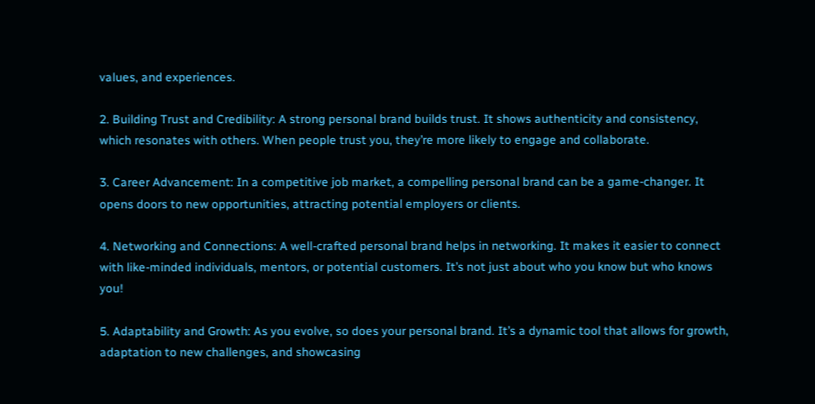values, and experiences.

2. Building Trust and Credibility: A strong personal brand builds trust. It shows authenticity and consistency, which resonates with others. When people trust you, they’re more likely to engage and collaborate.

3. Career Advancement: In a competitive job market, a compelling personal brand can be a game-changer. It opens doors to new opportunities, attracting potential employers or clients.

4. Networking and Connections: A well-crafted personal brand helps in networking. It makes it easier to connect with like-minded individuals, mentors, or potential customers. It’s not just about who you know but who knows you!

5. Adaptability and Growth: As you evolve, so does your personal brand. It’s a dynamic tool that allows for growth, adaptation to new challenges, and showcasing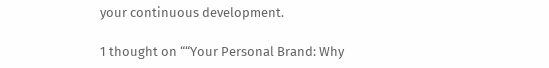your continuous development.

1 thought on ““Your Personal Brand: Why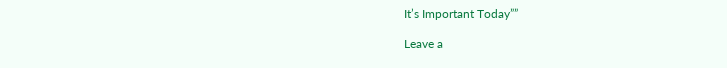It’s Important Today””

Leave a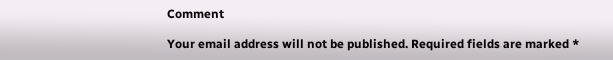Comment

Your email address will not be published. Required fields are marked *